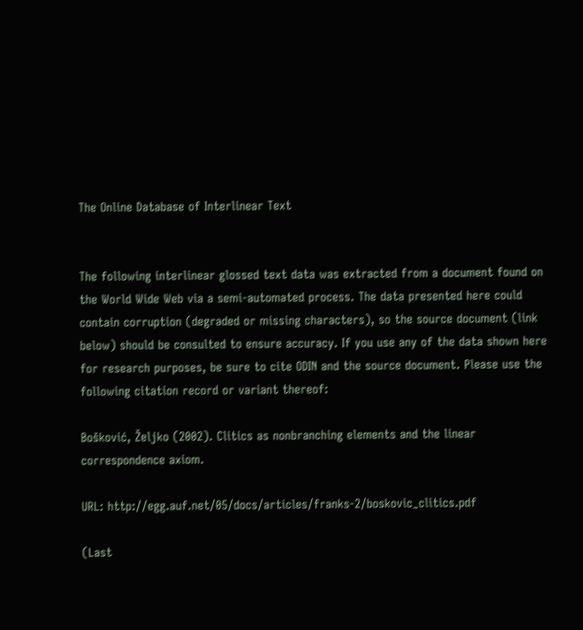The Online Database of Interlinear Text


The following interlinear glossed text data was extracted from a document found on the World Wide Web via a semi-automated process. The data presented here could contain corruption (degraded or missing characters), so the source document (link below) should be consulted to ensure accuracy. If you use any of the data shown here for research purposes, be sure to cite ODIN and the source document. Please use the following citation record or variant thereof:

Bošković, Željko (2002). Clitics as nonbranching elements and the linear correspondence axiom.

URL: http://egg.auf.net/05/docs/articles/franks-2/boskovic_clitics.pdf

(Last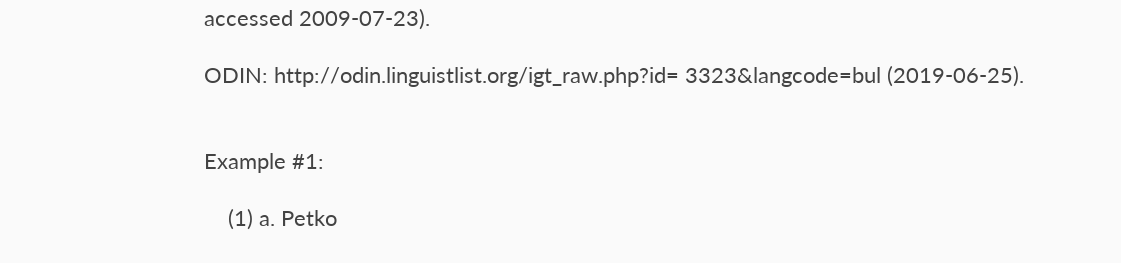accessed 2009-07-23).

ODIN: http://odin.linguistlist.org/igt_raw.php?id= 3323&langcode=bul (2019-06-25).


Example #1:

    (1) a. Petko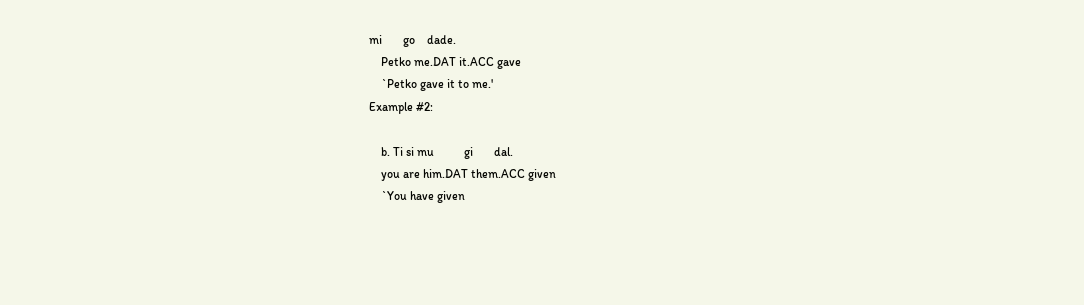mi       go    dade.
    Petko me.DAT it.ACC gave
    `Petko gave it to me.'
Example #2:

    b. Ti si mu          gi       dal.
    you are him.DAT them.ACC given
    `You have given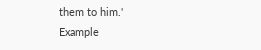them to him.'
Example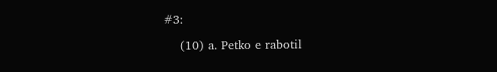#3:

    (10) a. Petko e rabotil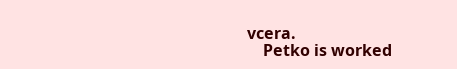vcera.
    Petko is worked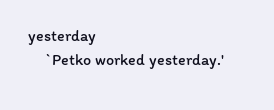yesterday
    `Petko worked yesterday.'